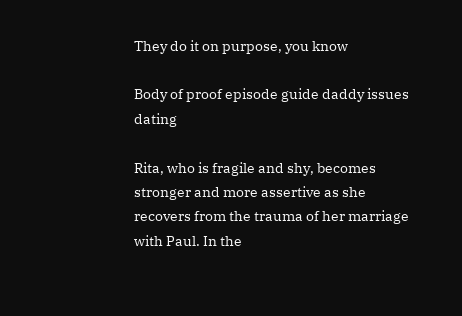They do it on purpose, you know

Body of proof episode guide daddy issues dating

Rita, who is fragile and shy, becomes stronger and more assertive as she recovers from the trauma of her marriage with Paul. In the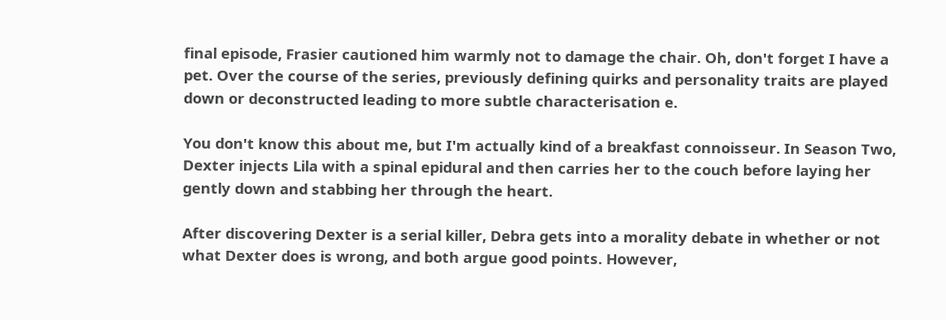final episode, Frasier cautioned him warmly not to damage the chair. Oh, don't forget I have a pet. Over the course of the series, previously defining quirks and personality traits are played down or deconstructed leading to more subtle characterisation e.

You don't know this about me, but I'm actually kind of a breakfast connoisseur. In Season Two, Dexter injects Lila with a spinal epidural and then carries her to the couch before laying her gently down and stabbing her through the heart.

After discovering Dexter is a serial killer, Debra gets into a morality debate in whether or not what Dexter does is wrong, and both argue good points. However,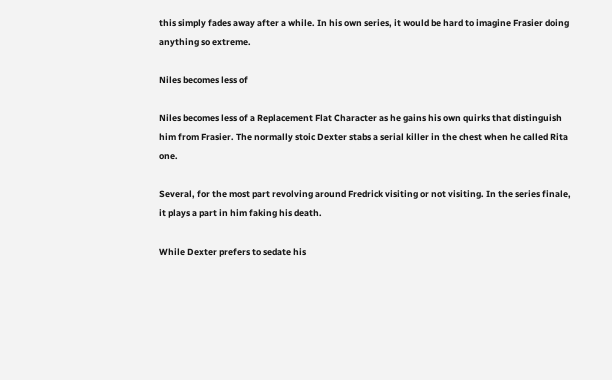this simply fades away after a while. In his own series, it would be hard to imagine Frasier doing anything so extreme.

Niles becomes less of

Niles becomes less of a Replacement Flat Character as he gains his own quirks that distinguish him from Frasier. The normally stoic Dexter stabs a serial killer in the chest when he called Rita one.

Several, for the most part revolving around Fredrick visiting or not visiting. In the series finale, it plays a part in him faking his death.

While Dexter prefers to sedate his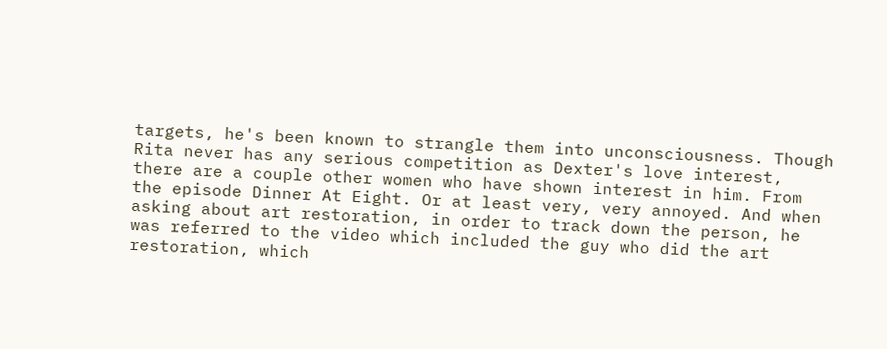targets, he's been known to strangle them into unconsciousness. Though Rita never has any serious competition as Dexter's love interest, there are a couple other women who have shown interest in him. From the episode Dinner At Eight. Or at least very, very annoyed. And when asking about art restoration, in order to track down the person, he was referred to the video which included the guy who did the art restoration, which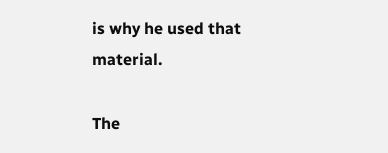is why he used that material.

The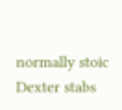normally stoic Dexter stabs